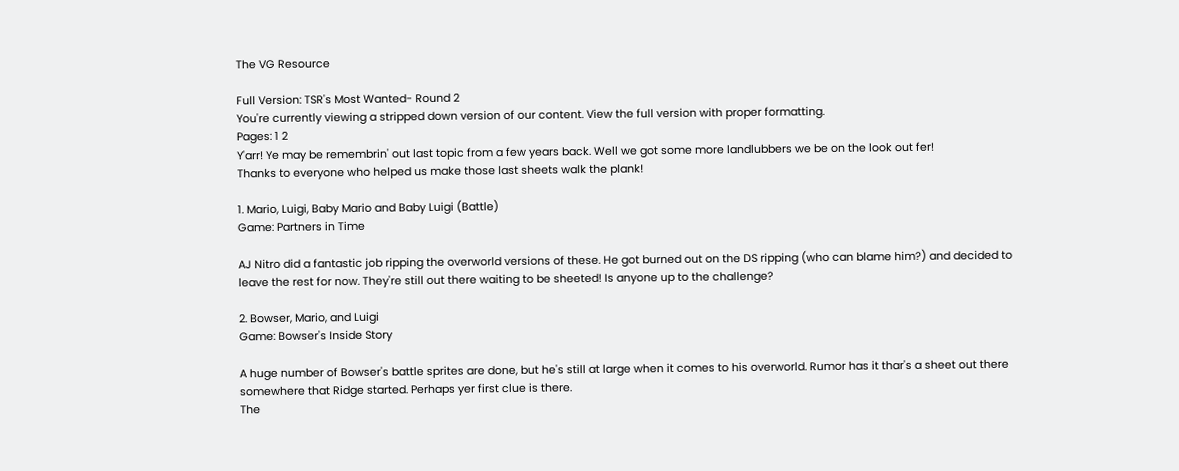The VG Resource

Full Version: TSR's Most Wanted- Round 2
You're currently viewing a stripped down version of our content. View the full version with proper formatting.
Pages: 1 2
Y'arr! Ye may be remembrin' out last topic from a few years back. Well we got some more landlubbers we be on the look out fer!
Thanks to everyone who helped us make those last sheets walk the plank!

1. Mario, Luigi, Baby Mario and Baby Luigi (Battle)
Game: Partners in Time

AJ Nitro did a fantastic job ripping the overworld versions of these. He got burned out on the DS ripping (who can blame him?) and decided to leave the rest for now. They're still out there waiting to be sheeted! Is anyone up to the challenge?

2. Bowser, Mario, and Luigi
Game: Bowser's Inside Story

A huge number of Bowser's battle sprites are done, but he's still at large when it comes to his overworld. Rumor has it thar's a sheet out there somewhere that Ridge started. Perhaps yer first clue is there.
The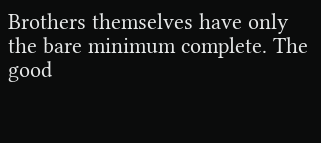Brothers themselves have only the bare minimum complete. The good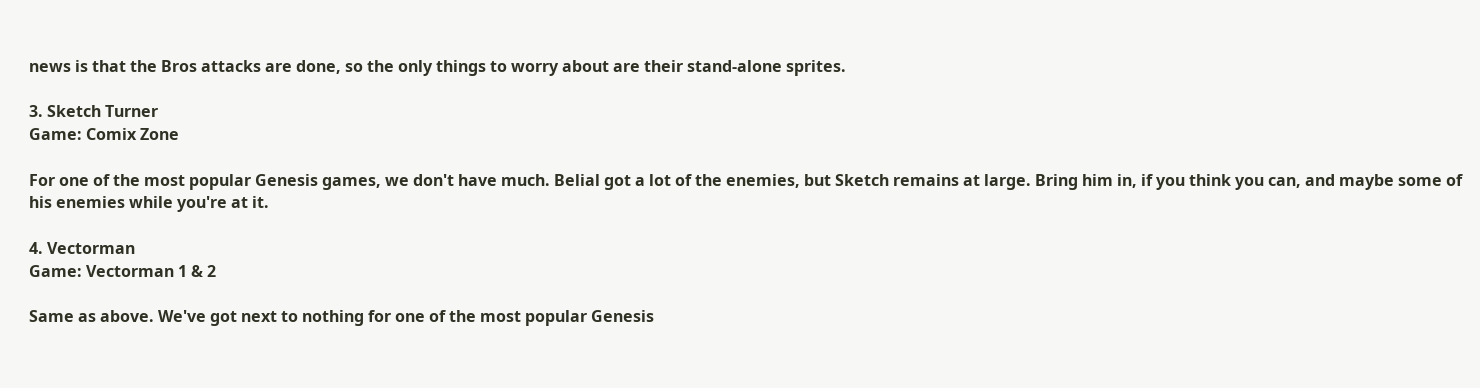news is that the Bros attacks are done, so the only things to worry about are their stand-alone sprites.

3. Sketch Turner
Game: Comix Zone

For one of the most popular Genesis games, we don't have much. Belial got a lot of the enemies, but Sketch remains at large. Bring him in, if you think you can, and maybe some of his enemies while you're at it.

4. Vectorman
Game: Vectorman 1 & 2

Same as above. We've got next to nothing for one of the most popular Genesis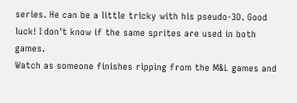series. He can be a little tricky with his pseudo-3D. Good luck! I don't know if the same sprites are used in both games.
Watch as someone finishes ripping from the M&L games and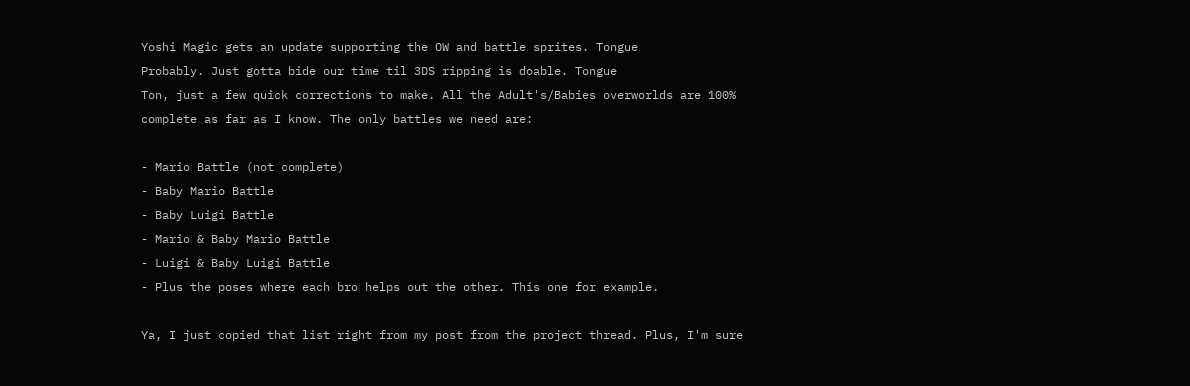Yoshi Magic gets an update supporting the OW and battle sprites. Tongue
Probably. Just gotta bide our time til 3DS ripping is doable. Tongue
Ton, just a few quick corrections to make. All the Adult's/Babies overworlds are 100% complete as far as I know. The only battles we need are:

- Mario Battle (not complete)
- Baby Mario Battle
- Baby Luigi Battle
- Mario & Baby Mario Battle
- Luigi & Baby Luigi Battle
- Plus the poses where each bro helps out the other. This one for example.

Ya, I just copied that list right from my post from the project thread. Plus, I'm sure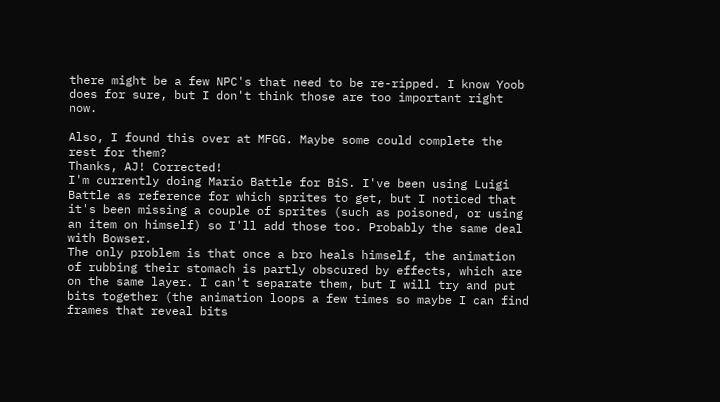there might be a few NPC's that need to be re-ripped. I know Yoob does for sure, but I don't think those are too important right now.

Also, I found this over at MFGG. Maybe some could complete the rest for them?
Thanks, AJ! Corrected!
I'm currently doing Mario Battle for BiS. I've been using Luigi Battle as reference for which sprites to get, but I noticed that it's been missing a couple of sprites (such as poisoned, or using an item on himself) so I'll add those too. Probably the same deal with Bowser.
The only problem is that once a bro heals himself, the animation of rubbing their stomach is partly obscured by effects, which are on the same layer. I can't separate them, but I will try and put bits together (the animation loops a few times so maybe I can find frames that reveal bits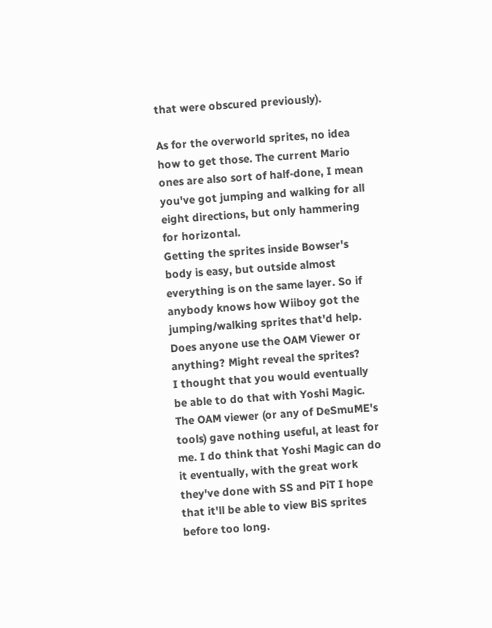that were obscured previously).

As for the overworld sprites, no idea how to get those. The current Mario ones are also sort of half-done, I mean you've got jumping and walking for all eight directions, but only hammering for horizontal.
Getting the sprites inside Bowser's body is easy, but outside almost everything is on the same layer. So if anybody knows how Wiiboy got the jumping/walking sprites that'd help.
Does anyone use the OAM Viewer or anything? Might reveal the sprites?
I thought that you would eventually be able to do that with Yoshi Magic.
The OAM viewer (or any of DeSmuME's tools) gave nothing useful, at least for me. I do think that Yoshi Magic can do it eventually, with the great work they've done with SS and PiT I hope that it'll be able to view BiS sprites before too long.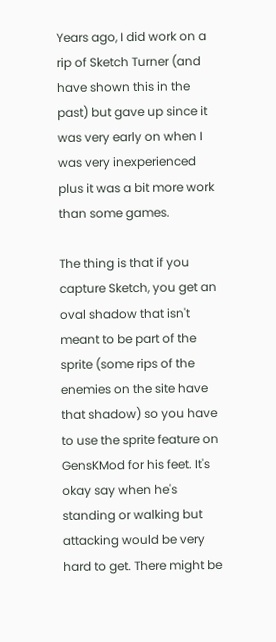Years ago, I did work on a rip of Sketch Turner (and have shown this in the past) but gave up since it was very early on when I was very inexperienced plus it was a bit more work than some games.

The thing is that if you capture Sketch, you get an oval shadow that isn't meant to be part of the sprite (some rips of the enemies on the site have that shadow) so you have to use the sprite feature on GensKMod for his feet. It's okay say when he's standing or walking but attacking would be very hard to get. There might be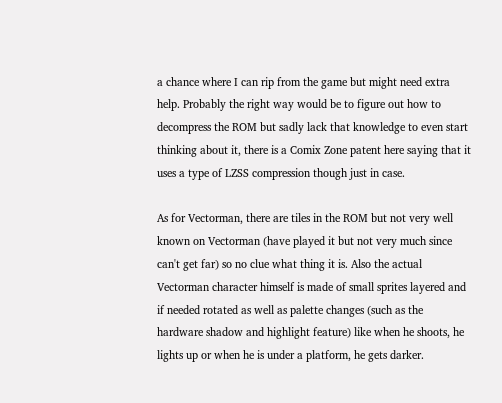a chance where I can rip from the game but might need extra help. Probably the right way would be to figure out how to decompress the ROM but sadly lack that knowledge to even start thinking about it, there is a Comix Zone patent here saying that it uses a type of LZSS compression though just in case.

As for Vectorman, there are tiles in the ROM but not very well known on Vectorman (have played it but not very much since can't get far) so no clue what thing it is. Also the actual Vectorman character himself is made of small sprites layered and if needed rotated as well as palette changes (such as the hardware shadow and highlight feature) like when he shoots, he lights up or when he is under a platform, he gets darker.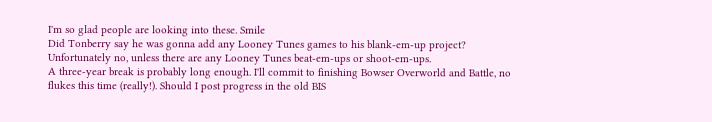I'm so glad people are looking into these. Smile
Did Tonberry say he was gonna add any Looney Tunes games to his blank-em-up project?
Unfortunately no, unless there are any Looney Tunes beat-em-ups or shoot-em-ups.
A three-year break is probably long enough. I'll commit to finishing Bowser Overworld and Battle, no flukes this time (really!). Should I post progress in the old BIS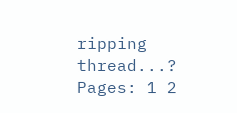ripping thread...?
Pages: 1 2